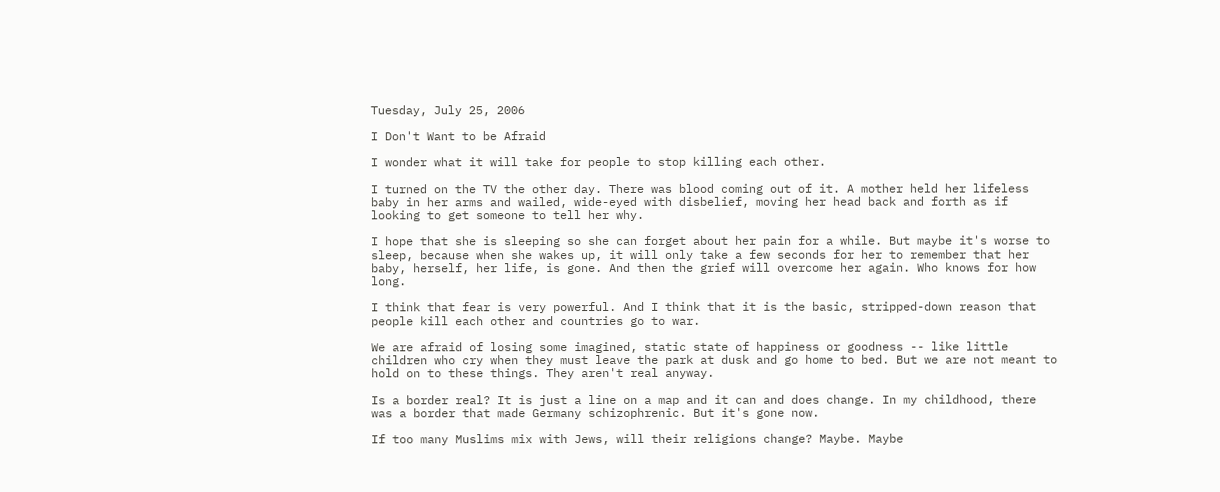Tuesday, July 25, 2006

I Don't Want to be Afraid

I wonder what it will take for people to stop killing each other.

I turned on the TV the other day. There was blood coming out of it. A mother held her lifeless baby in her arms and wailed, wide-eyed with disbelief, moving her head back and forth as if looking to get someone to tell her why.

I hope that she is sleeping so she can forget about her pain for a while. But maybe it's worse to sleep, because when she wakes up, it will only take a few seconds for her to remember that her baby, herself, her life, is gone. And then the grief will overcome her again. Who knows for how long.

I think that fear is very powerful. And I think that it is the basic, stripped-down reason that people kill each other and countries go to war.

We are afraid of losing some imagined, static state of happiness or goodness -- like little children who cry when they must leave the park at dusk and go home to bed. But we are not meant to hold on to these things. They aren't real anyway.

Is a border real? It is just a line on a map and it can and does change. In my childhood, there was a border that made Germany schizophrenic. But it's gone now.

If too many Muslims mix with Jews, will their religions change? Maybe. Maybe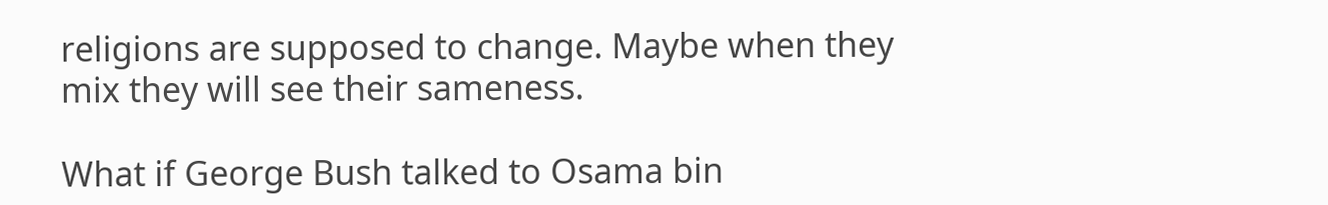religions are supposed to change. Maybe when they mix they will see their sameness.

What if George Bush talked to Osama bin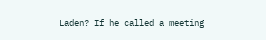Laden? If he called a meeting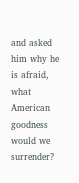and asked him why he is afraid, what American goodness would we surrender?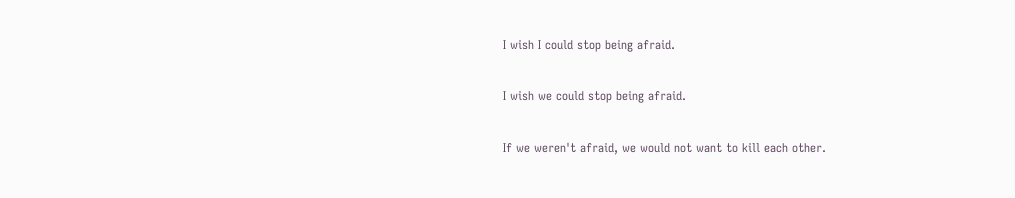I wish I could stop being afraid.

I wish we could stop being afraid.

If we weren't afraid, we would not want to kill each other.